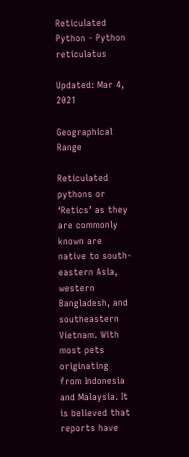Reticulated Python - Python reticulatus

Updated: Mar 4, 2021

Geographical Range

Reticulated pythons or ‘Retics’ as they are commonly known are native to south-eastern Asia, western Bangladesh, and southeastern Vietnam. With most pets originating from Indonesia and Malaysia. It is believed that reports have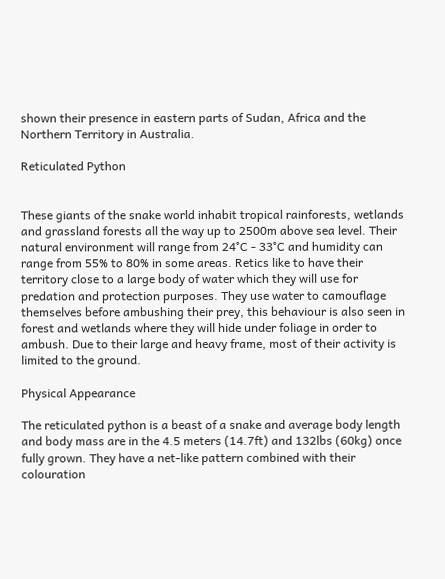shown their presence in eastern parts of Sudan, Africa and the Northern Territory in Australia.

Reticulated Python


These giants of the snake world inhabit tropical rainforests, wetlands and grassland forests all the way up to 2500m above sea level. Their natural environment will range from 24°C - 33°C and humidity can range from 55% to 80% in some areas. Retics like to have their territory close to a large body of water which they will use for predation and protection purposes. They use water to camouflage themselves before ambushing their prey, this behaviour is also seen in forest and wetlands where they will hide under foliage in order to ambush. Due to their large and heavy frame, most of their activity is limited to the ground.

Physical Appearance

The reticulated python is a beast of a snake and average body length and body mass are in the 4.5 meters (14.7ft) and 132lbs (60kg) once fully grown. They have a net-like pattern combined with their colouration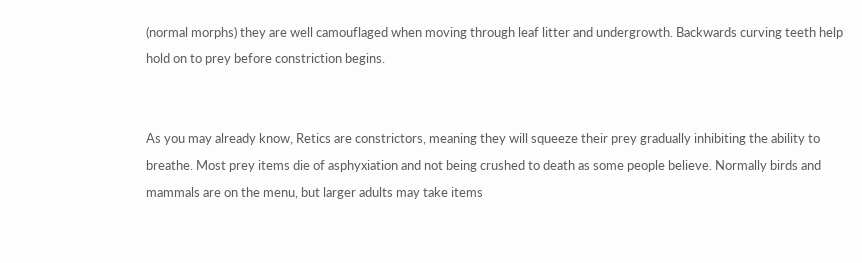(normal morphs) they are well camouflaged when moving through leaf litter and undergrowth. Backwards curving teeth help hold on to prey before constriction begins.


As you may already know, Retics are constrictors, meaning they will squeeze their prey gradually inhibiting the ability to breathe. Most prey items die of asphyxiation and not being crushed to death as some people believe. Normally birds and mammals are on the menu, but larger adults may take items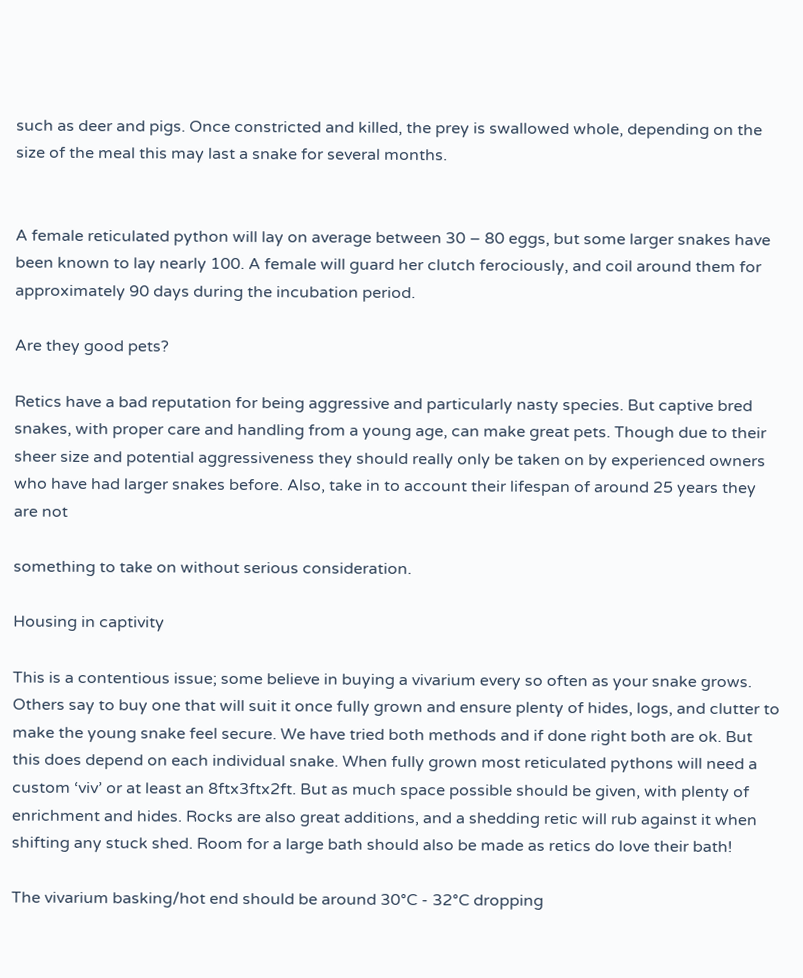such as deer and pigs. Once constricted and killed, the prey is swallowed whole, depending on the size of the meal this may last a snake for several months.


A female reticulated python will lay on average between 30 – 80 eggs, but some larger snakes have been known to lay nearly 100. A female will guard her clutch ferociously, and coil around them for approximately 90 days during the incubation period.

Are they good pets?

Retics have a bad reputation for being aggressive and particularly nasty species. But captive bred snakes, with proper care and handling from a young age, can make great pets. Though due to their sheer size and potential aggressiveness they should really only be taken on by experienced owners who have had larger snakes before. Also, take in to account their lifespan of around 25 years they are not

something to take on without serious consideration.

Housing in captivity

This is a contentious issue; some believe in buying a vivarium every so often as your snake grows. Others say to buy one that will suit it once fully grown and ensure plenty of hides, logs, and clutter to make the young snake feel secure. We have tried both methods and if done right both are ok. But this does depend on each individual snake. When fully grown most reticulated pythons will need a custom ‘viv’ or at least an 8ftx3ftx2ft. But as much space possible should be given, with plenty of enrichment and hides. Rocks are also great additions, and a shedding retic will rub against it when shifting any stuck shed. Room for a large bath should also be made as retics do love their bath!

The vivarium basking/hot end should be around 30°C - 32°C dropping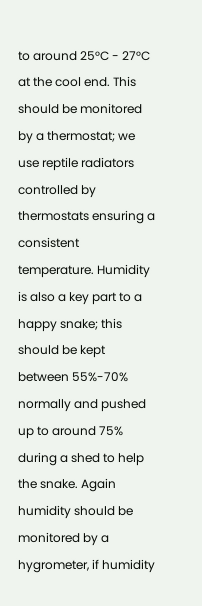to around 25°C - 27°C at the cool end. This should be monitored by a thermostat; we use reptile radiators controlled by thermostats ensuring a consistent temperature. Humidity is also a key part to a happy snake; this should be kept between 55%-70% normally and pushed up to around 75% during a shed to help the snake. Again humidity should be monitored by a hygrometer, if humidity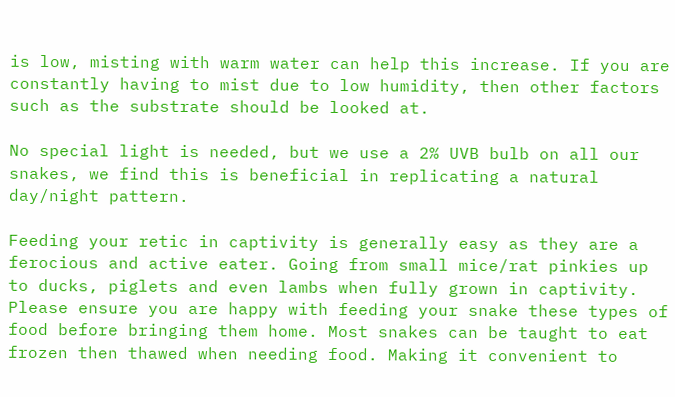is low, misting with warm water can help this increase. If you are constantly having to mist due to low humidity, then other factors such as the substrate should be looked at.

No special light is needed, but we use a 2% UVB bulb on all our snakes, we find this is beneficial in replicating a natural day/night pattern.

Feeding your retic in captivity is generally easy as they are a ferocious and active eater. Going from small mice/rat pinkies up to ducks, piglets and even lambs when fully grown in captivity. Please ensure you are happy with feeding your snake these types of food before bringing them home. Most snakes can be taught to eat frozen then thawed when needing food. Making it convenient to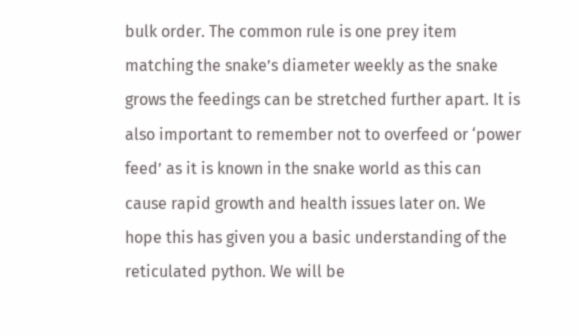bulk order. The common rule is one prey item matching the snake’s diameter weekly as the snake grows the feedings can be stretched further apart. It is also important to remember not to overfeed or ‘power feed’ as it is known in the snake world as this can cause rapid growth and health issues later on. We hope this has given you a basic understanding of the reticulated python. We will be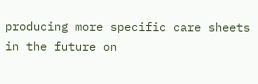producing more specific care sheets in the future on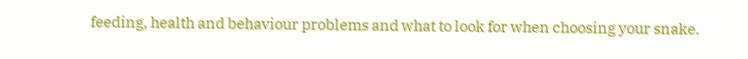feeding, health and behaviour problems and what to look for when choosing your snake.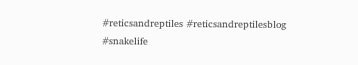#reticsandreptiles #reticsandreptilesblog #snakelife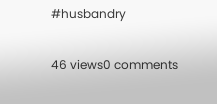#husbandry

46 views0 comments